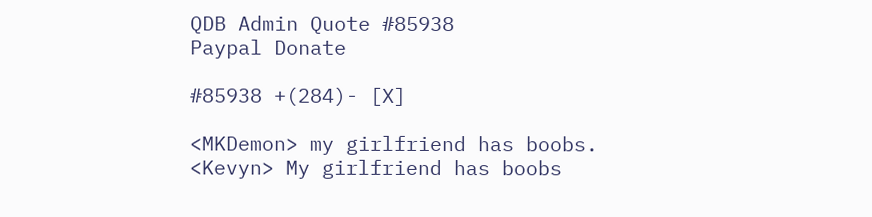QDB Admin Quote #85938
Paypal Donate

#85938 +(284)- [X]

<MKDemon> my girlfriend has boobs.
<Kevyn> My girlfriend has boobs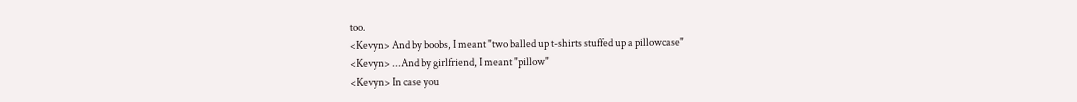too.
<Kevyn> And by boobs, I meant "two balled up t-shirts stuffed up a pillowcase"
<Kevyn> ...And by girlfriend, I meant "pillow"
<Kevyn> In case you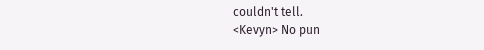couldn't tell.
<Kevyn> No pun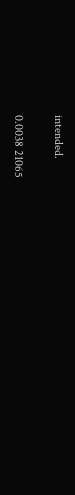intended.

0.0038 21065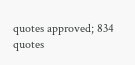quotes approved; 834 quotes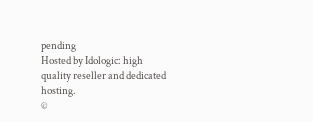pending
Hosted by Idologic: high quality reseller and dedicated hosting.
©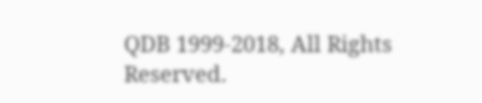QDB 1999-2018, All Rights Reserved.